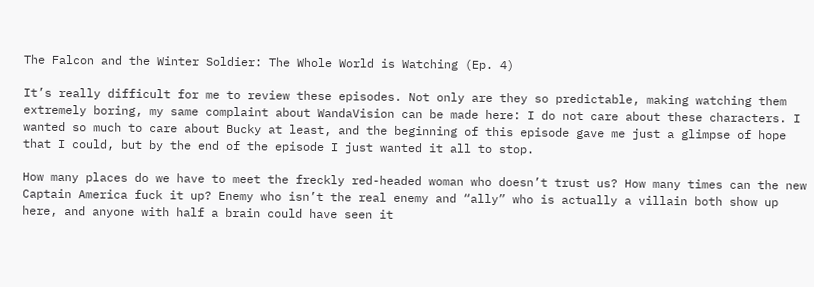The Falcon and the Winter Soldier: The Whole World is Watching (Ep. 4)

It’s really difficult for me to review these episodes. Not only are they so predictable, making watching them extremely boring, my same complaint about WandaVision can be made here: I do not care about these characters. I wanted so much to care about Bucky at least, and the beginning of this episode gave me just a glimpse of hope that I could, but by the end of the episode I just wanted it all to stop.

How many places do we have to meet the freckly red-headed woman who doesn’t trust us? How many times can the new Captain America fuck it up? Enemy who isn’t the real enemy and “ally” who is actually a villain both show up here, and anyone with half a brain could have seen it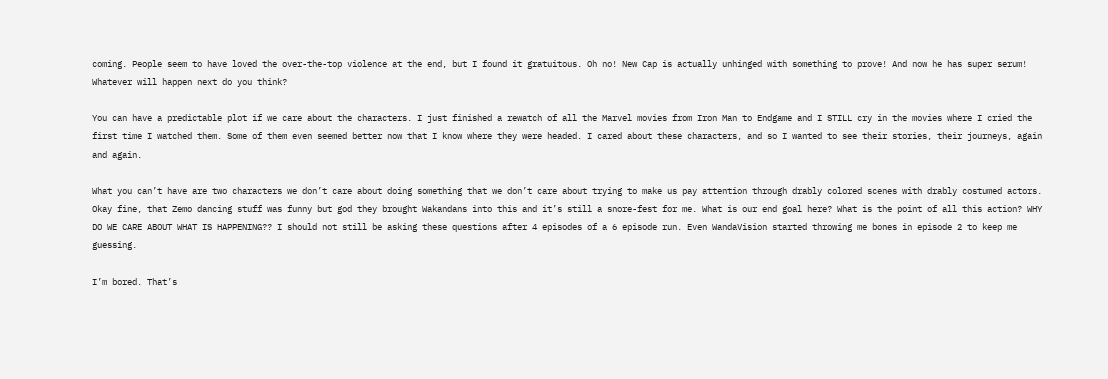coming. People seem to have loved the over-the-top violence at the end, but I found it gratuitous. Oh no! New Cap is actually unhinged with something to prove! And now he has super serum! Whatever will happen next do you think?

You can have a predictable plot if we care about the characters. I just finished a rewatch of all the Marvel movies from Iron Man to Endgame and I STILL cry in the movies where I cried the first time I watched them. Some of them even seemed better now that I know where they were headed. I cared about these characters, and so I wanted to see their stories, their journeys, again and again.

What you can’t have are two characters we don’t care about doing something that we don’t care about trying to make us pay attention through drably colored scenes with drably costumed actors. Okay fine, that Zemo dancing stuff was funny but god they brought Wakandans into this and it’s still a snore-fest for me. What is our end goal here? What is the point of all this action? WHY DO WE CARE ABOUT WHAT IS HAPPENING?? I should not still be asking these questions after 4 episodes of a 6 episode run. Even WandaVision started throwing me bones in episode 2 to keep me guessing.

I’m bored. That’s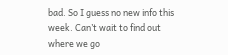bad. So I guess no new info this week. Can’t wait to find out where we go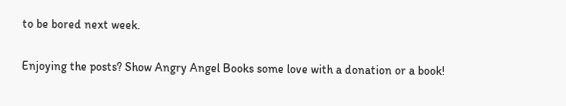to be bored next week.

Enjoying the posts? Show Angry Angel Books some love with a donation or a book!